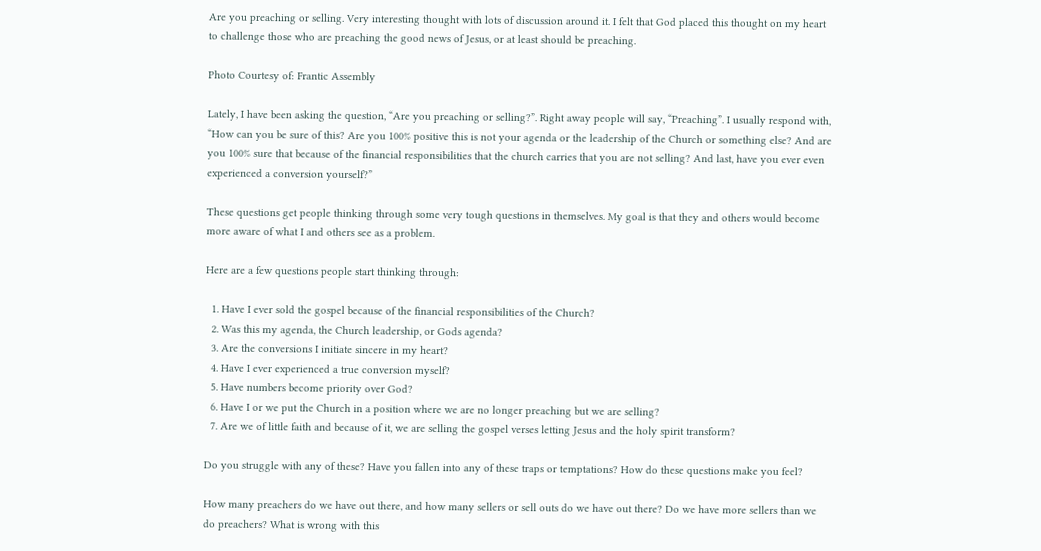Are you preaching or selling. Very interesting thought with lots of discussion around it. I felt that God placed this thought on my heart to challenge those who are preaching the good news of Jesus, or at least should be preaching.

Photo Courtesy of: Frantic Assembly

Lately, I have been asking the question, “Are you preaching or selling?”. Right away people will say, “Preaching”. I usually respond with, “How can you be sure of this? Are you 100% positive this is not your agenda or the leadership of the Church or something else? And are you 100% sure that because of the financial responsibilities that the church carries that you are not selling? And last, have you ever even experienced a conversion yourself?”

These questions get people thinking through some very tough questions in themselves. My goal is that they and others would become more aware of what I and others see as a problem.

Here are a few questions people start thinking through:

  1. Have I ever sold the gospel because of the financial responsibilities of the Church?
  2. Was this my agenda, the Church leadership, or Gods agenda?
  3. Are the conversions I initiate sincere in my heart?
  4. Have I ever experienced a true conversion myself?
  5. Have numbers become priority over God?
  6. Have I or we put the Church in a position where we are no longer preaching but we are selling?
  7. Are we of little faith and because of it, we are selling the gospel verses letting Jesus and the holy spirit transform?

Do you struggle with any of these? Have you fallen into any of these traps or temptations? How do these questions make you feel?

How many preachers do we have out there, and how many sellers or sell outs do we have out there? Do we have more sellers than we do preachers? What is wrong with this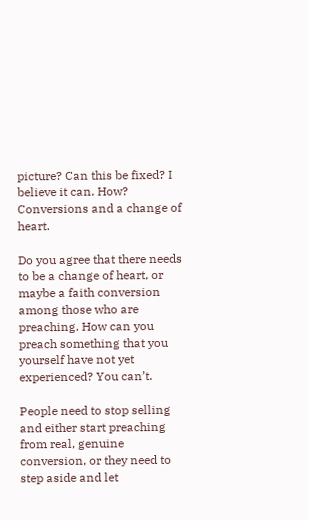picture? Can this be fixed? I believe it can. How? Conversions and a change of heart.

Do you agree that there needs to be a change of heart, or maybe a faith conversion among those who are preaching. How can you preach something that you yourself have not yet experienced? You can’t.

People need to stop selling and either start preaching from real, genuine conversion, or they need to step aside and let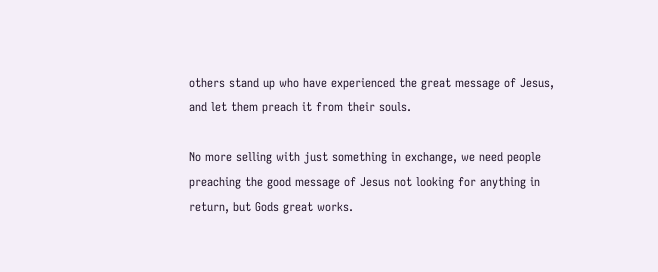others stand up who have experienced the great message of Jesus, and let them preach it from their souls.

No more selling with just something in exchange, we need people preaching the good message of Jesus not looking for anything in return, but Gods great works.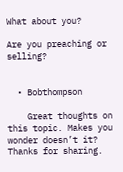What about you?

Are you preaching or selling?


  • Bobthompson

    Great thoughts on this topic. Makes you wonder doesn’t it? Thanks for sharing.